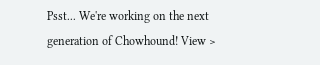Psst... We're working on the next generation of Chowhound! View >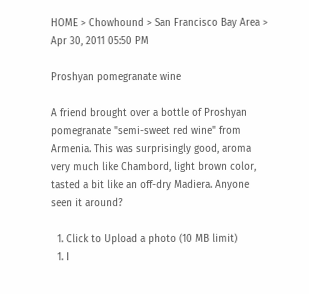HOME > Chowhound > San Francisco Bay Area >
Apr 30, 2011 05:50 PM

Proshyan pomegranate wine

A friend brought over a bottle of Proshyan pomegranate "semi-sweet red wine" from Armenia. This was surprisingly good, aroma very much like Chambord, light brown color, tasted a bit like an off-dry Madiera. Anyone seen it around?

  1. Click to Upload a photo (10 MB limit)
  1. I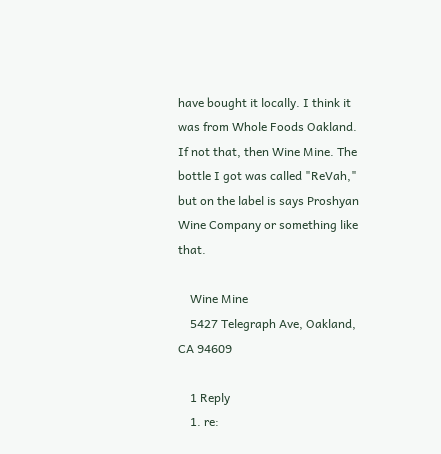have bought it locally. I think it was from Whole Foods Oakland. If not that, then Wine Mine. The bottle I got was called "ReVah," but on the label is says Proshyan Wine Company or something like that.

    Wine Mine
    5427 Telegraph Ave, Oakland, CA 94609

    1 Reply
    1. re: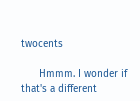twocents

      Hmmm. I wonder if that's a different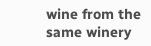wine from the same winery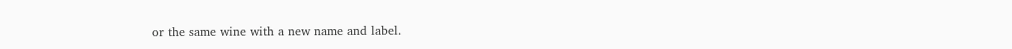or the same wine with a new name and label.